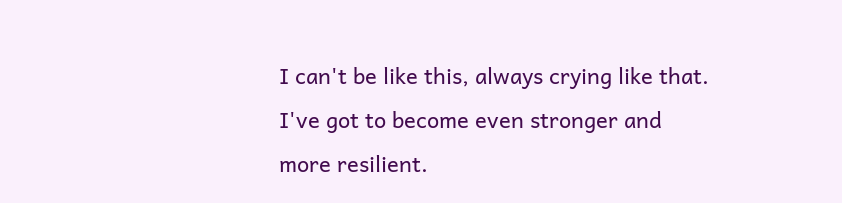I can't be like this, always crying like that. I've got to become even stronger and more resilient.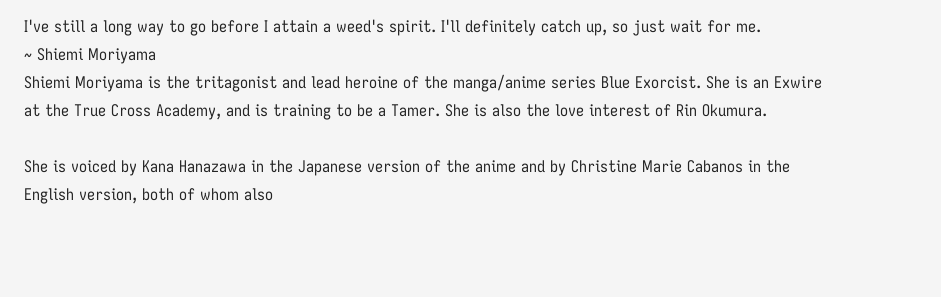I've still a long way to go before I attain a weed's spirit. I'll definitely catch up, so just wait for me.
~ Shiemi Moriyama
Shiemi Moriyama is the tritagonist and lead heroine of the manga/anime series Blue Exorcist. She is an Exwire at the True Cross Academy, and is training to be a Tamer. She is also the love interest of Rin Okumura.

She is voiced by Kana Hanazawa in the Japanese version of the anime and by Christine Marie Cabanos in the English version, both of whom also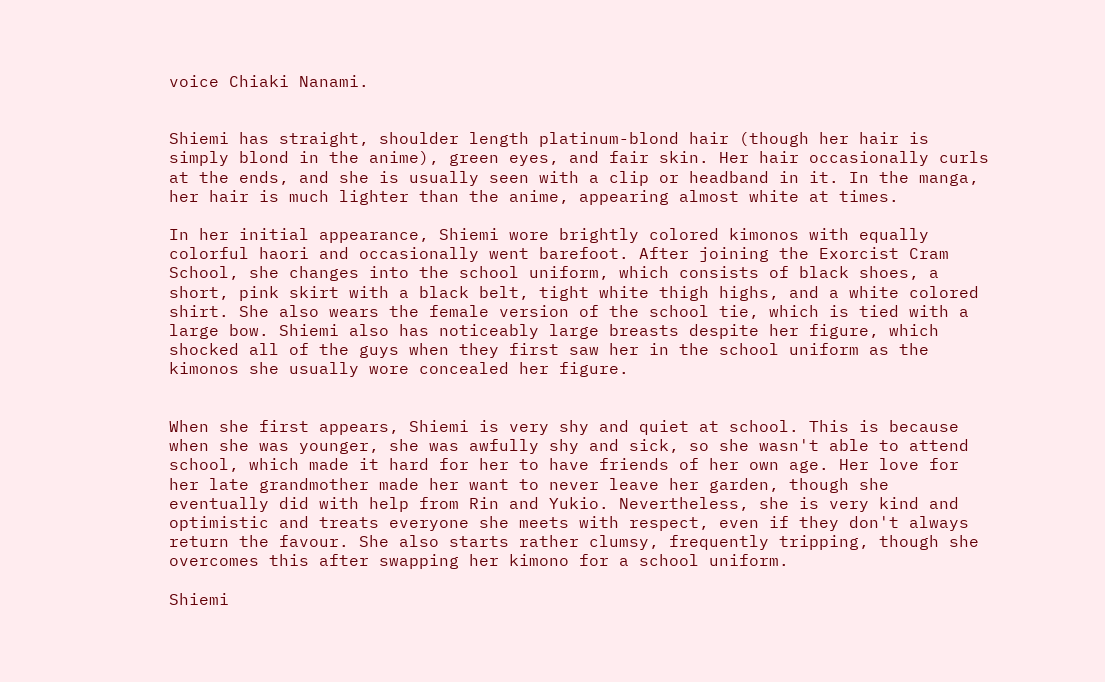voice Chiaki Nanami.


Shiemi has straight, shoulder length platinum-blond hair (though her hair is simply blond in the anime), green eyes, and fair skin. Her hair occasionally curls at the ends, and she is usually seen with a clip or headband in it. In the manga, her hair is much lighter than the anime, appearing almost white at times.

In her initial appearance, Shiemi wore brightly colored kimonos with equally colorful haori and occasionally went barefoot. After joining the Exorcist Cram School, she changes into the school uniform, which consists of black shoes, a short, pink skirt with a black belt, tight white thigh highs, and a white colored shirt. She also wears the female version of the school tie, which is tied with a large bow. Shiemi also has noticeably large breasts despite her figure, which shocked all of the guys when they first saw her in the school uniform as the kimonos she usually wore concealed her figure.


When she first appears, Shiemi is very shy and quiet at school. This is because when she was younger, she was awfully shy and sick, so she wasn't able to attend school, which made it hard for her to have friends of her own age. Her love for her late grandmother made her want to never leave her garden, though she eventually did with help from Rin and Yukio. Nevertheless, she is very kind and optimistic and treats everyone she meets with respect, even if they don't always return the favour. She also starts rather clumsy, frequently tripping, though she overcomes this after swapping her kimono for a school uniform.

Shiemi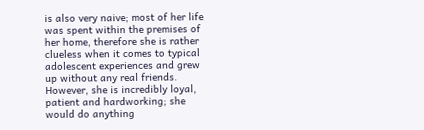is also very naive; most of her life was spent within the premises of her home, therefore she is rather clueless when it comes to typical adolescent experiences and grew up without any real friends. However, she is incredibly loyal, patient and hardworking; she would do anything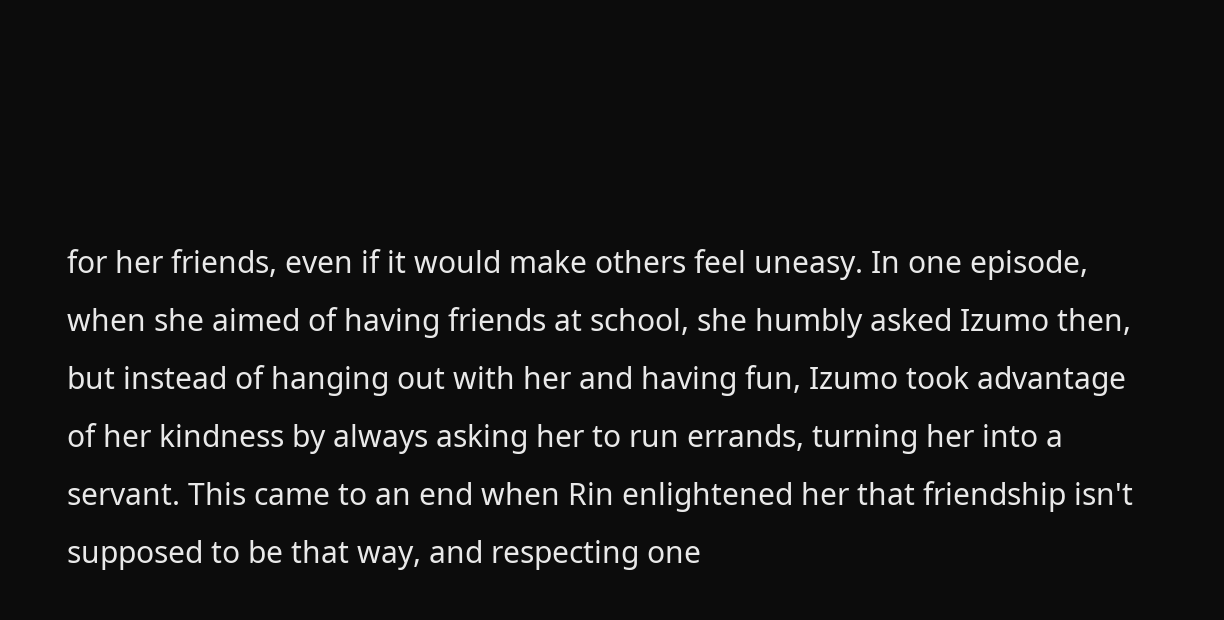for her friends, even if it would make others feel uneasy. In one episode, when she aimed of having friends at school, she humbly asked Izumo then, but instead of hanging out with her and having fun, Izumo took advantage of her kindness by always asking her to run errands, turning her into a servant. This came to an end when Rin enlightened her that friendship isn't supposed to be that way, and respecting one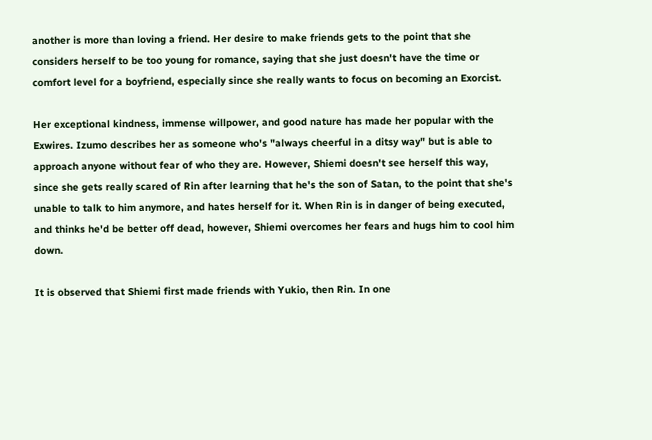another is more than loving a friend. Her desire to make friends gets to the point that she considers herself to be too young for romance, saying that she just doesn't have the time or comfort level for a boyfriend, especially since she really wants to focus on becoming an Exorcist.

Her exceptional kindness, immense willpower, and good nature has made her popular with the Exwires. Izumo describes her as someone who's "always cheerful in a ditsy way" but is able to approach anyone without fear of who they are. However, Shiemi doesn't see herself this way, since she gets really scared of Rin after learning that he's the son of Satan, to the point that she's unable to talk to him anymore, and hates herself for it. When Rin is in danger of being executed, and thinks he'd be better off dead, however, Shiemi overcomes her fears and hugs him to cool him down.

It is observed that Shiemi first made friends with Yukio, then Rin. In one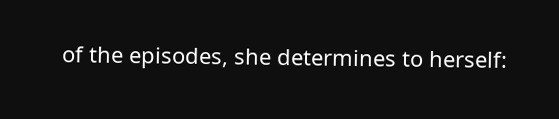of the episodes, she determines to herself: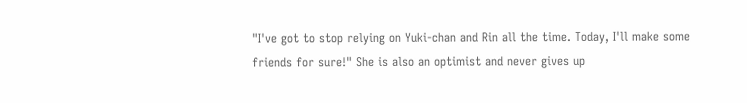"I've got to stop relying on Yuki-chan and Rin all the time. Today, I'll make some friends for sure!" She is also an optimist and never gives up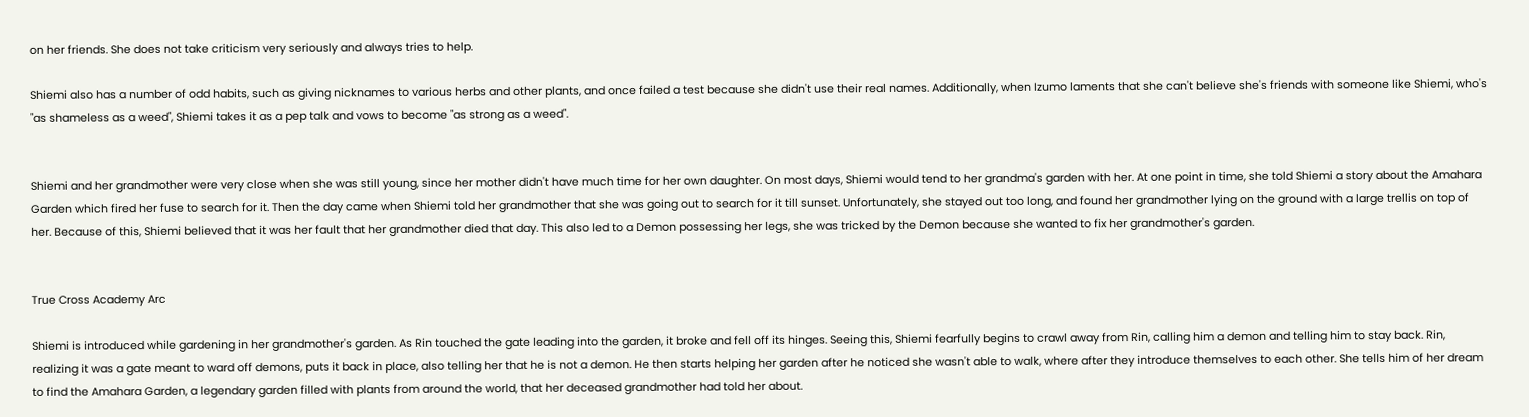on her friends. She does not take criticism very seriously and always tries to help.

Shiemi also has a number of odd habits, such as giving nicknames to various herbs and other plants, and once failed a test because she didn't use their real names. Additionally, when Izumo laments that she can't believe she's friends with someone like Shiemi, who's "as shameless as a weed", Shiemi takes it as a pep talk and vows to become "as strong as a weed".


Shiemi and her grandmother were very close when she was still young, since her mother didn't have much time for her own daughter. On most days, Shiemi would tend to her grandma's garden with her. At one point in time, she told Shiemi a story about the Amahara Garden which fired her fuse to search for it. Then the day came when Shiemi told her grandmother that she was going out to search for it till sunset. Unfortunately, she stayed out too long, and found her grandmother lying on the ground with a large trellis on top of her. Because of this, Shiemi believed that it was her fault that her grandmother died that day. This also led to a Demon possessing her legs, she was tricked by the Demon because she wanted to fix her grandmother's garden.


True Cross Academy Arc

Shiemi is introduced while gardening in her grandmother's garden. As Rin touched the gate leading into the garden, it broke and fell off its hinges. Seeing this, Shiemi fearfully begins to crawl away from Rin, calling him a demon and telling him to stay back. Rin, realizing it was a gate meant to ward off demons, puts it back in place, also telling her that he is not a demon. He then starts helping her garden after he noticed she wasn't able to walk, where after they introduce themselves to each other. She tells him of her dream to find the Amahara Garden, a legendary garden filled with plants from around the world, that her deceased grandmother had told her about.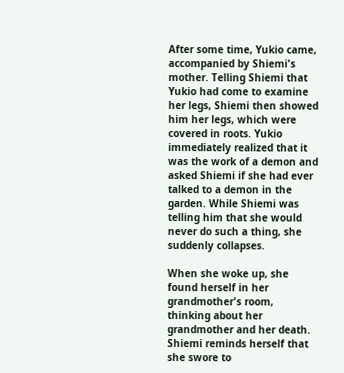After some time, Yukio came, accompanied by Shiemi's mother. Telling Shiemi that Yukio had come to examine her legs, Shiemi then showed him her legs, which were covered in roots. Yukio immediately realized that it was the work of a demon and asked Shiemi if she had ever talked to a demon in the garden. While Shiemi was telling him that she would never do such a thing, she suddenly collapses.

When she woke up, she found herself in her grandmother's room, thinking about her grandmother and her death. Shiemi reminds herself that she swore to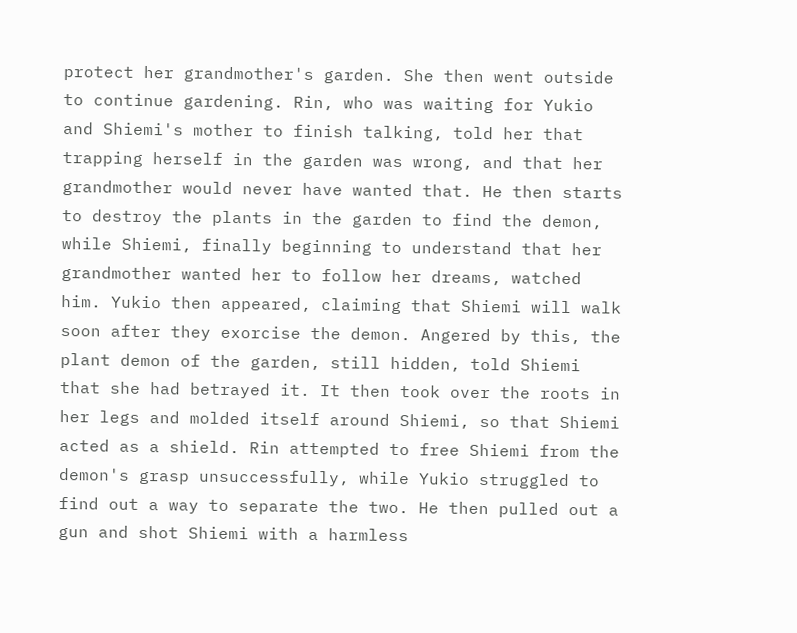protect her grandmother's garden. She then went outside to continue gardening. Rin, who was waiting for Yukio and Shiemi's mother to finish talking, told her that trapping herself in the garden was wrong, and that her grandmother would never have wanted that. He then starts to destroy the plants in the garden to find the demon, while Shiemi, finally beginning to understand that her grandmother wanted her to follow her dreams, watched him. Yukio then appeared, claiming that Shiemi will walk soon after they exorcise the demon. Angered by this, the plant demon of the garden, still hidden, told Shiemi that she had betrayed it. It then took over the roots in her legs and molded itself around Shiemi, so that Shiemi acted as a shield. Rin attempted to free Shiemi from the demon's grasp unsuccessfully, while Yukio struggled to find out a way to separate the two. He then pulled out a gun and shot Shiemi with a harmless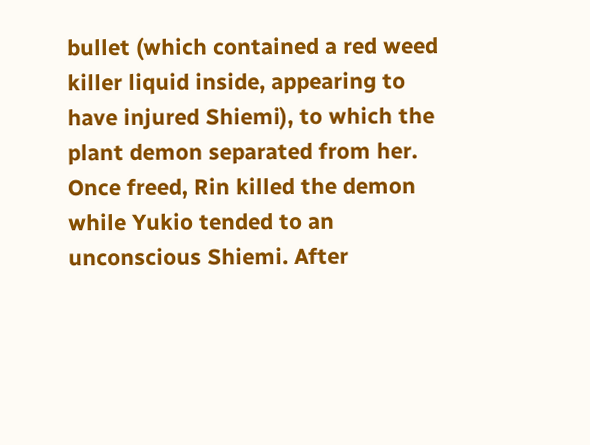bullet (which contained a red weed killer liquid inside, appearing to have injured Shiemi), to which the plant demon separated from her. Once freed, Rin killed the demon while Yukio tended to an unconscious Shiemi. After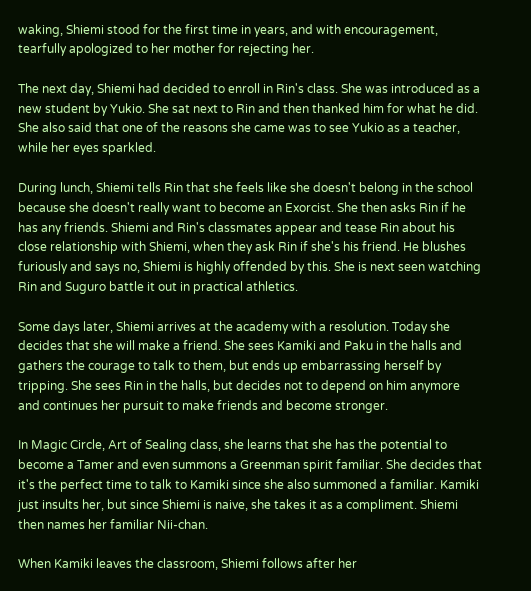waking, Shiemi stood for the first time in years, and with encouragement, tearfully apologized to her mother for rejecting her.

The next day, Shiemi had decided to enroll in Rin's class. She was introduced as a new student by Yukio. She sat next to Rin and then thanked him for what he did. She also said that one of the reasons she came was to see Yukio as a teacher, while her eyes sparkled.

During lunch, Shiemi tells Rin that she feels like she doesn't belong in the school because she doesn't really want to become an Exorcist. She then asks Rin if he has any friends. Shiemi and Rin's classmates appear and tease Rin about his close relationship with Shiemi, when they ask Rin if she's his friend. He blushes furiously and says no, Shiemi is highly offended by this. She is next seen watching Rin and Suguro battle it out in practical athletics.

Some days later, Shiemi arrives at the academy with a resolution. Today she decides that she will make a friend. She sees Kamiki and Paku in the halls and gathers the courage to talk to them, but ends up embarrassing herself by tripping. She sees Rin in the halls, but decides not to depend on him anymore and continues her pursuit to make friends and become stronger.

In Magic Circle, Art of Sealing class, she learns that she has the potential to become a Tamer and even summons a Greenman spirit familiar. She decides that it's the perfect time to talk to Kamiki since she also summoned a familiar. Kamiki just insults her, but since Shiemi is naive, she takes it as a compliment. Shiemi then names her familiar Nii-chan.

When Kamiki leaves the classroom, Shiemi follows after her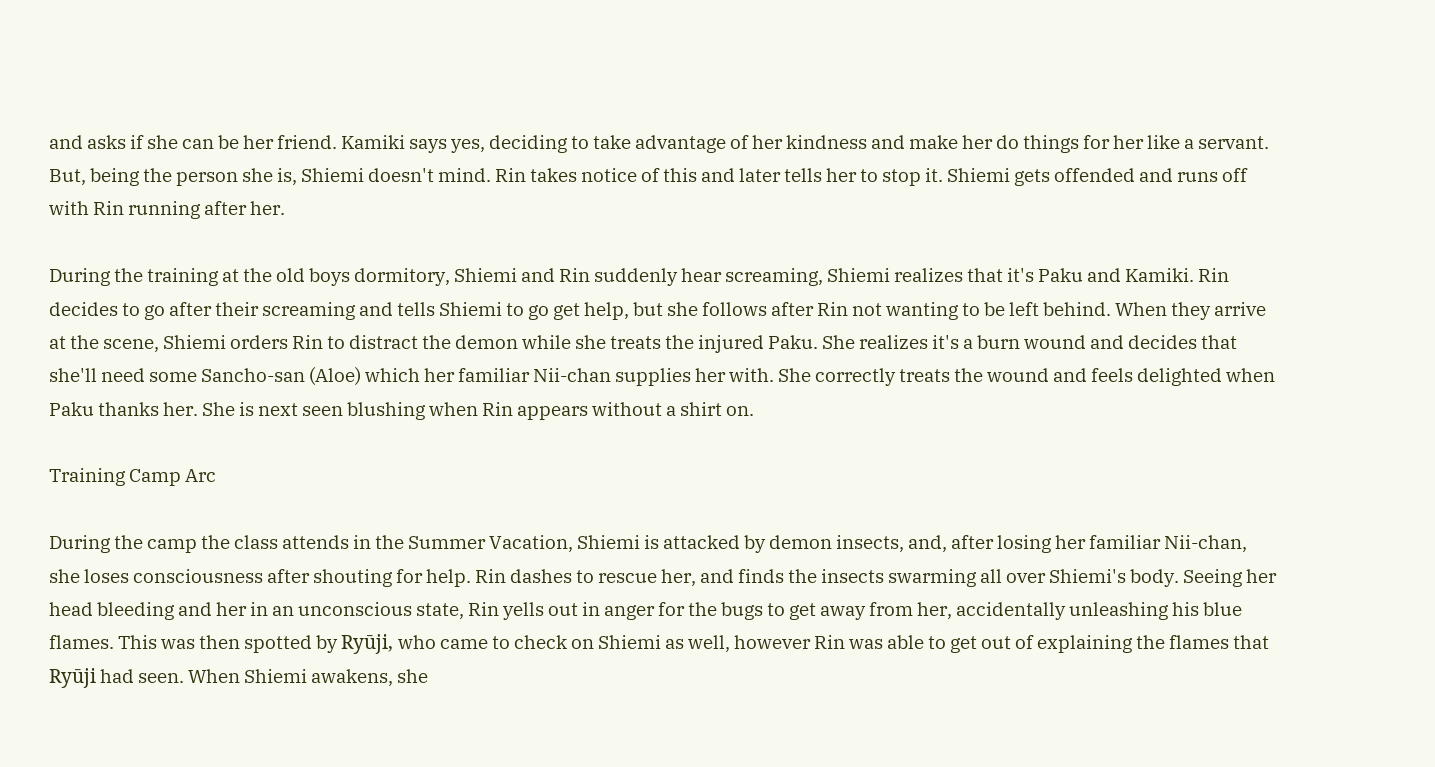and asks if she can be her friend. Kamiki says yes, deciding to take advantage of her kindness and make her do things for her like a servant. But, being the person she is, Shiemi doesn't mind. Rin takes notice of this and later tells her to stop it. Shiemi gets offended and runs off with Rin running after her.

During the training at the old boys dormitory, Shiemi and Rin suddenly hear screaming, Shiemi realizes that it's Paku and Kamiki. Rin decides to go after their screaming and tells Shiemi to go get help, but she follows after Rin not wanting to be left behind. When they arrive at the scene, Shiemi orders Rin to distract the demon while she treats the injured Paku. She realizes it's a burn wound and decides that she'll need some Sancho-san (Aloe) which her familiar Nii-chan supplies her with. She correctly treats the wound and feels delighted when Paku thanks her. She is next seen blushing when Rin appears without a shirt on.

Training Camp Arc

During the camp the class attends in the Summer Vacation, Shiemi is attacked by demon insects, and, after losing her familiar Nii-chan, she loses consciousness after shouting for help. Rin dashes to rescue her, and finds the insects swarming all over Shiemi's body. Seeing her head bleeding and her in an unconscious state, Rin yells out in anger for the bugs to get away from her, accidentally unleashing his blue flames. This was then spotted by Ryūji, who came to check on Shiemi as well, however Rin was able to get out of explaining the flames that Ryūji had seen. When Shiemi awakens, she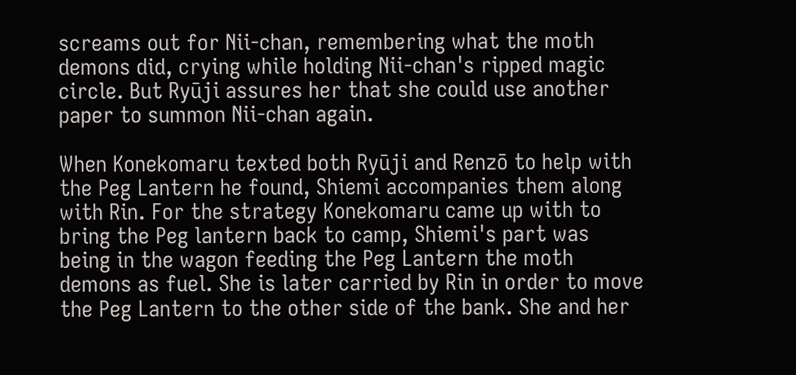screams out for Nii-chan, remembering what the moth demons did, crying while holding Nii-chan's ripped magic circle. But Ryūji assures her that she could use another paper to summon Nii-chan again.

When Konekomaru texted both Ryūji and Renzō to help with the Peg Lantern he found, Shiemi accompanies them along with Rin. For the strategy Konekomaru came up with to bring the Peg lantern back to camp, Shiemi's part was being in the wagon feeding the Peg Lantern the moth demons as fuel. She is later carried by Rin in order to move the Peg Lantern to the other side of the bank. She and her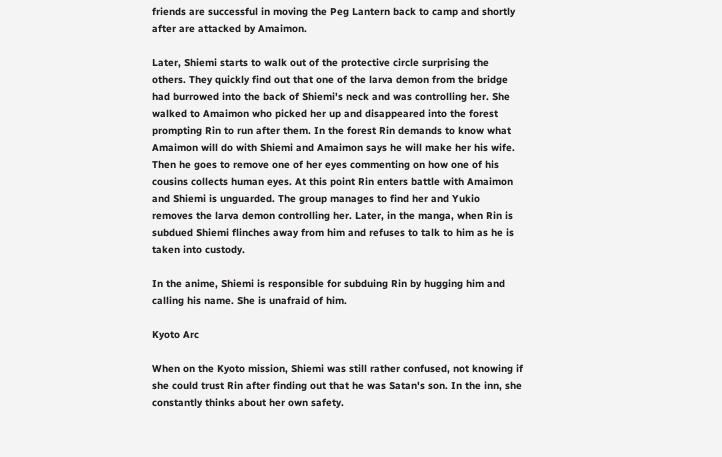friends are successful in moving the Peg Lantern back to camp and shortly after are attacked by Amaimon.

Later, Shiemi starts to walk out of the protective circle surprising the others. They quickly find out that one of the larva demon from the bridge had burrowed into the back of Shiemi's neck and was controlling her. She walked to Amaimon who picked her up and disappeared into the forest prompting Rin to run after them. In the forest Rin demands to know what Amaimon will do with Shiemi and Amaimon says he will make her his wife. Then he goes to remove one of her eyes commenting on how one of his cousins collects human eyes. At this point Rin enters battle with Amaimon and Shiemi is unguarded. The group manages to find her and Yukio removes the larva demon controlling her. Later, in the manga, when Rin is subdued Shiemi flinches away from him and refuses to talk to him as he is taken into custody.

In the anime, Shiemi is responsible for subduing Rin by hugging him and calling his name. She is unafraid of him.

Kyoto Arc

When on the Kyoto mission, Shiemi was still rather confused, not knowing if she could trust Rin after finding out that he was Satan's son. In the inn, she constantly thinks about her own safety.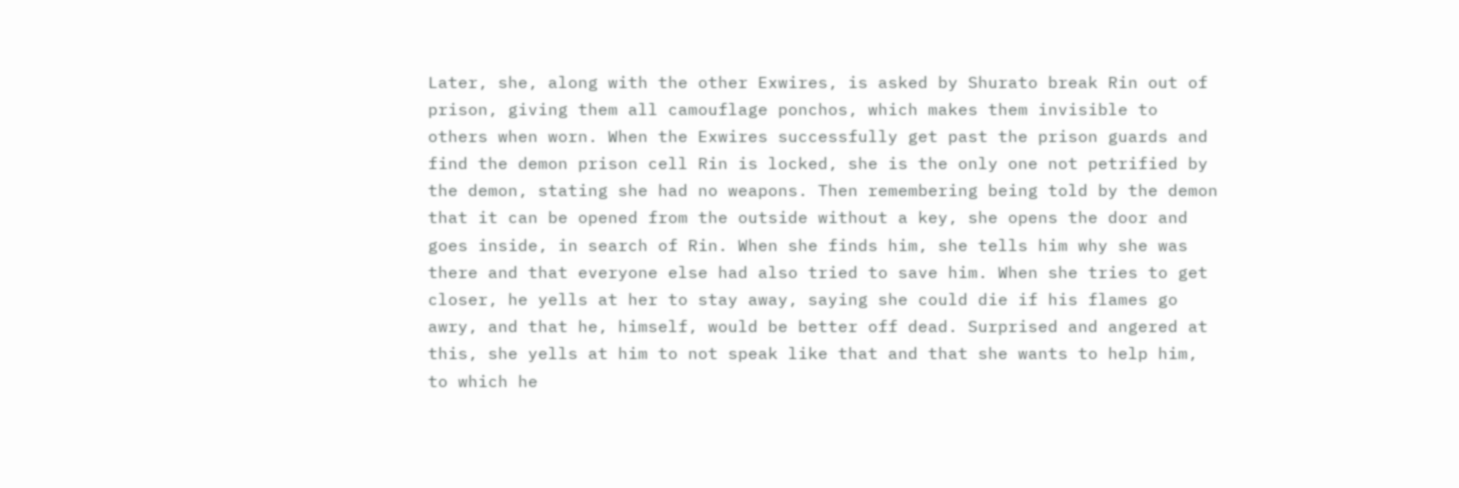Later, she, along with the other Exwires, is asked by Shurato break Rin out of prison, giving them all camouflage ponchos, which makes them invisible to others when worn. When the Exwires successfully get past the prison guards and find the demon prison cell Rin is locked, she is the only one not petrified by the demon, stating she had no weapons. Then remembering being told by the demon that it can be opened from the outside without a key, she opens the door and goes inside, in search of Rin. When she finds him, she tells him why she was there and that everyone else had also tried to save him. When she tries to get closer, he yells at her to stay away, saying she could die if his flames go awry, and that he, himself, would be better off dead. Surprised and angered at this, she yells at him to not speak like that and that she wants to help him, to which he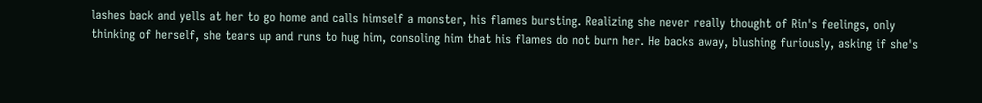lashes back and yells at her to go home and calls himself a monster, his flames bursting. Realizing she never really thought of Rin's feelings, only thinking of herself, she tears up and runs to hug him, consoling him that his flames do not burn her. He backs away, blushing furiously, asking if she's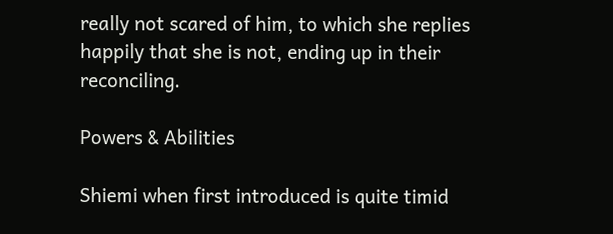really not scared of him, to which she replies happily that she is not, ending up in their reconciling.

Powers & Abilities

Shiemi when first introduced is quite timid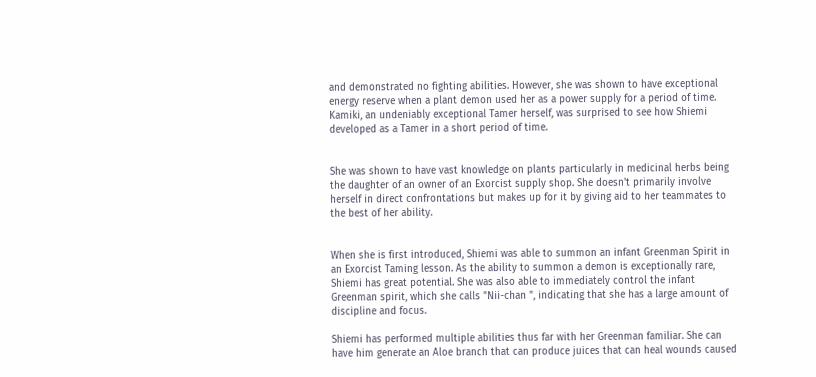and demonstrated no fighting abilities. However, she was shown to have exceptional energy reserve when a plant demon used her as a power supply for a period of time. Kamiki, an undeniably exceptional Tamer herself, was surprised to see how Shiemi developed as a Tamer in a short period of time.


She was shown to have vast knowledge on plants particularly in medicinal herbs being the daughter of an owner of an Exorcist supply shop. She doesn't primarily involve herself in direct confrontations but makes up for it by giving aid to her teammates to the best of her ability.


When she is first introduced, Shiemi was able to summon an infant Greenman Spirit in an Exorcist Taming lesson. As the ability to summon a demon is exceptionally rare, Shiemi has great potential. She was also able to immediately control the infant Greenman spirit, which she calls "Nii-chan ", indicating that she has a large amount of discipline and focus.

Shiemi has performed multiple abilities thus far with her Greenman familiar. She can have him generate an Aloe branch that can produce juices that can heal wounds caused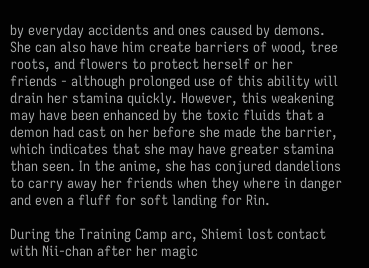by everyday accidents and ones caused by demons. She can also have him create barriers of wood, tree roots, and flowers to protect herself or her friends - although prolonged use of this ability will drain her stamina quickly. However, this weakening may have been enhanced by the toxic fluids that a demon had cast on her before she made the barrier, which indicates that she may have greater stamina than seen. In the anime, she has conjured dandelions to carry away her friends when they where in danger and even a fluff for soft landing for Rin.

During the Training Camp arc, Shiemi lost contact with Nii-chan after her magic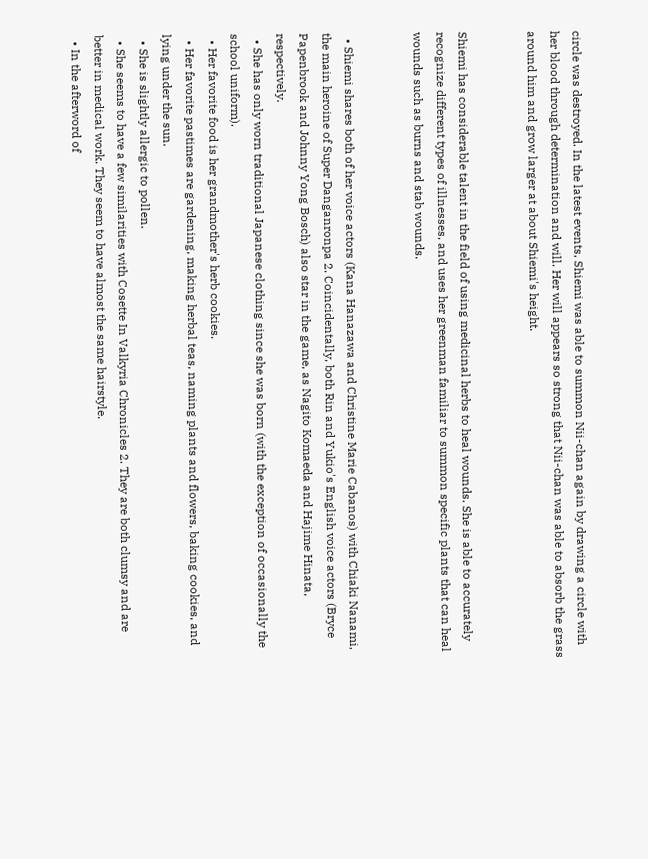circle was destroyed. In the latest events, Shiemi was able to summon Nii-chan again by drawing a circle with her blood through determination and will. Her will appears so strong that Nii-chan was able to absorb the grass around him and grow larger at about Shiemi's height.


Shiemi has considerable talent in the field of using medicinal herbs to heal wounds. She is able to accurately recognize different types of illnesses, and uses her greenman familiar to summon specific plants that can heal wounds such as burns and stab wounds.


  • Shiemi shares both of her voice actors (Kana Hanazawa and Christine Marie Cabanos) with Chiaki Nanami, the main heroine of Super Danganronpa 2. Coincidentally, both Rin and Yukio's English voice actors (Bryce Papenbrook and Johnny Yong Bosch) also star in the game, as Nagito Komaeda and Hajime Hinata, respectively.
  • She has only worn traditional Japanese clothing since she was born (with the exception of occasionally the school uniform).
  • Her favorite food is her grandmother's herb cookies.
  • Her favorite pastimes are gardening, making herbal teas, naming plants and flowers, baking cookies, and lying under the sun.
  • She is slightly allergic to pollen.
  • She seems to have a few similarities with Cosette In Valkyria Chronicles 2. They are both clumsy and are better in medical work. They seem to have almost the same hairstyle.
  • In the afterword of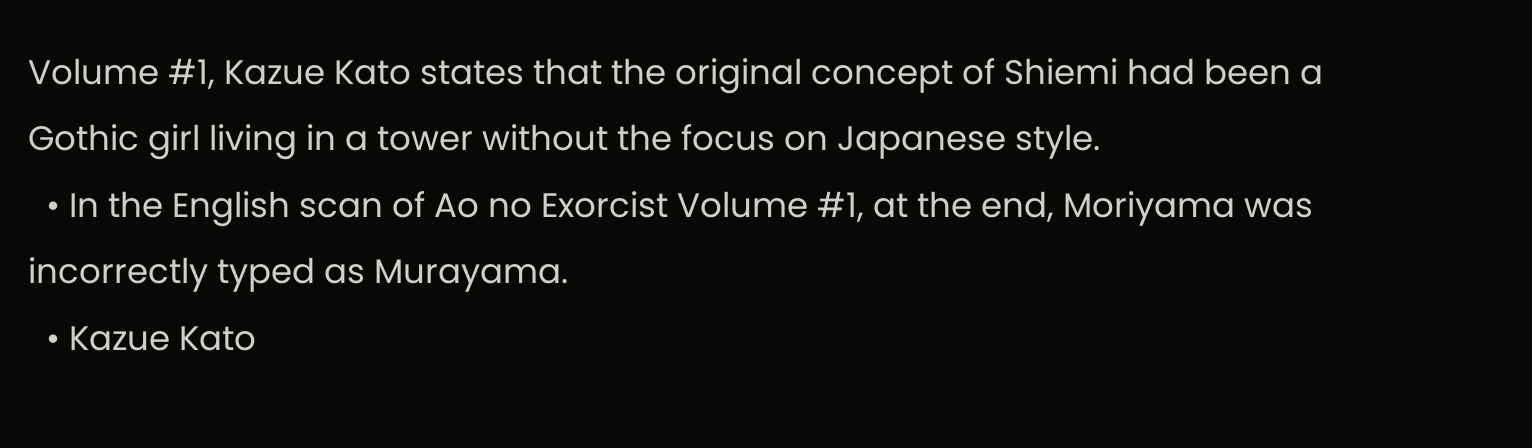Volume #1, Kazue Kato states that the original concept of Shiemi had been a Gothic girl living in a tower without the focus on Japanese style.
  • In the English scan of Ao no Exorcist Volume #1, at the end, Moriyama was incorrectly typed as Murayama.
  • Kazue Kato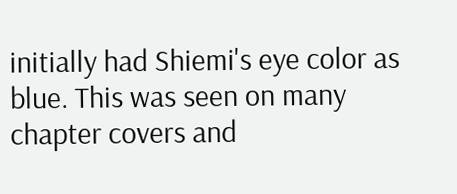initially had Shiemi's eye color as blue. This was seen on many chapter covers and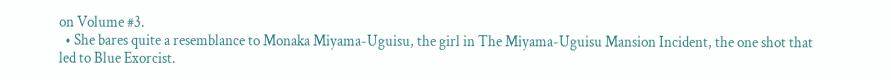on Volume #3.
  • She bares quite a resemblance to Monaka Miyama-Uguisu, the girl in The Miyama-Uguisu Mansion Incident, the one shot that led to Blue Exorcist.